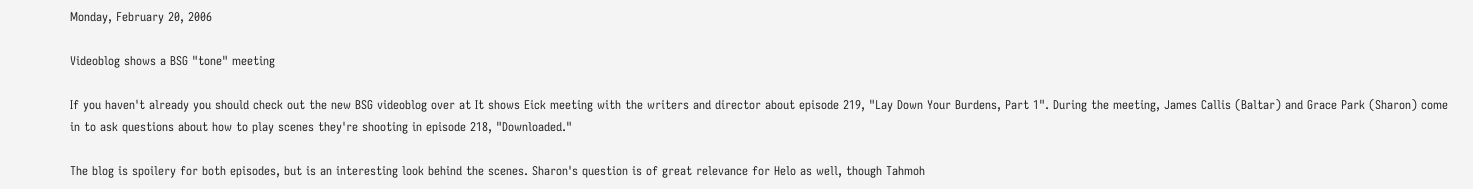Monday, February 20, 2006

Videoblog shows a BSG "tone" meeting

If you haven't already you should check out the new BSG videoblog over at It shows Eick meeting with the writers and director about episode 219, "Lay Down Your Burdens, Part 1". During the meeting, James Callis (Baltar) and Grace Park (Sharon) come in to ask questions about how to play scenes they're shooting in episode 218, "Downloaded."

The blog is spoilery for both episodes, but is an interesting look behind the scenes. Sharon's question is of great relevance for Helo as well, though Tahmoh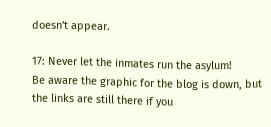doesn't appear.

17: Never let the inmates run the asylum!
Be aware the graphic for the blog is down, but the links are still there if you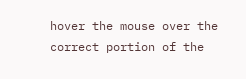hover the mouse over the correct portion of the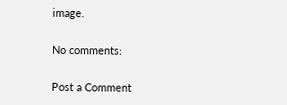image.

No comments:

Post a Comment